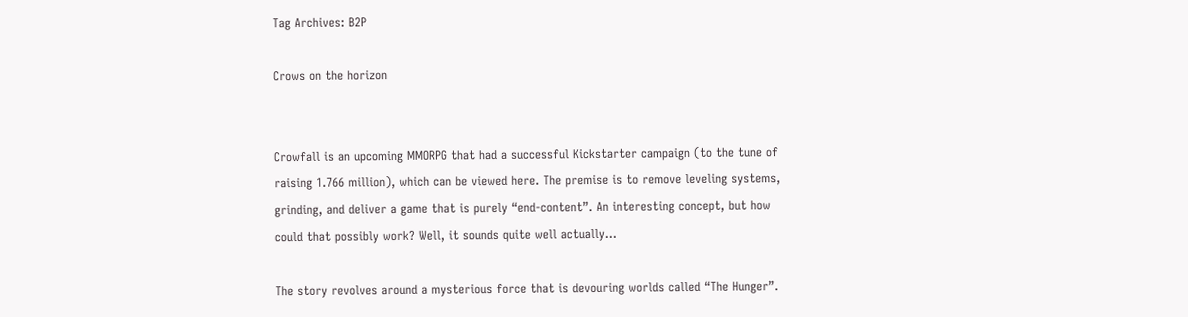Tag Archives: B2P

Crows on the horizon


Crowfall is an upcoming MMORPG that had a successful Kickstarter campaign (to the tune of raising 1.766 million), which can be viewed here. The premise is to remove leveling systems, grinding, and deliver a game that is purely “end-content”. An interesting concept, but how could that possibly work? Well, it sounds quite well actually…

The story revolves around a mysterious force that is devouring worlds called “The Hunger”.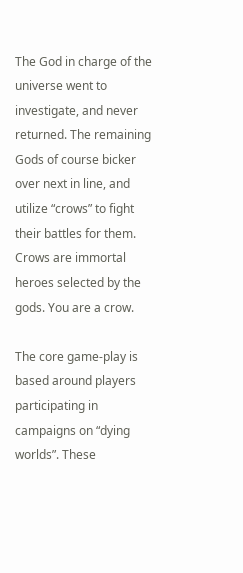The God in charge of the universe went to investigate, and never returned. The remaining Gods of course bicker over next in line, and utilize “crows” to fight their battles for them. Crows are immortal heroes selected by the gods. You are a crow.

The core game-play is based around players participating in campaigns on “dying worlds”. These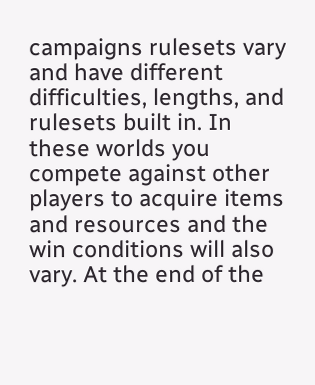campaigns rulesets vary and have different difficulties, lengths, and rulesets built in. In these worlds you compete against other players to acquire items and resources and the win conditions will also vary. At the end of the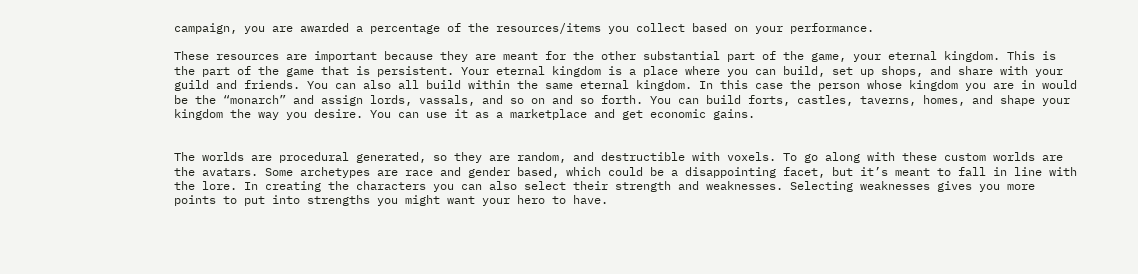campaign, you are awarded a percentage of the resources/items you collect based on your performance.

These resources are important because they are meant for the other substantial part of the game, your eternal kingdom. This is the part of the game that is persistent. Your eternal kingdom is a place where you can build, set up shops, and share with your guild and friends. You can also all build within the same eternal kingdom. In this case the person whose kingdom you are in would be the “monarch” and assign lords, vassals, and so on and so forth. You can build forts, castles, taverns, homes, and shape your kingdom the way you desire. You can use it as a marketplace and get economic gains.


The worlds are procedural generated, so they are random, and destructible with voxels. To go along with these custom worlds are the avatars. Some archetypes are race and gender based, which could be a disappointing facet, but it’s meant to fall in line with the lore. In creating the characters you can also select their strength and weaknesses. Selecting weaknesses gives you more points to put into strengths you might want your hero to have.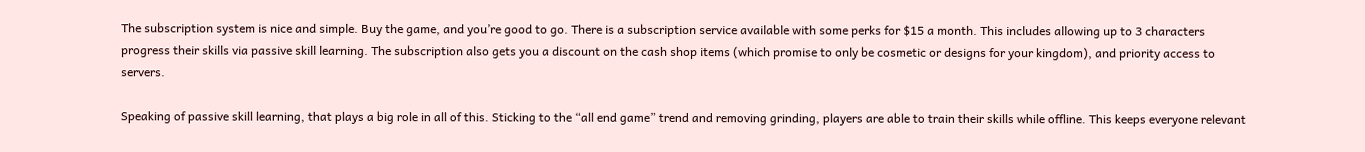The subscription system is nice and simple. Buy the game, and you’re good to go. There is a subscription service available with some perks for $15 a month. This includes allowing up to 3 characters progress their skills via passive skill learning. The subscription also gets you a discount on the cash shop items (which promise to only be cosmetic or designs for your kingdom), and priority access to servers.

Speaking of passive skill learning, that plays a big role in all of this. Sticking to the “all end game” trend and removing grinding, players are able to train their skills while offline. This keeps everyone relevant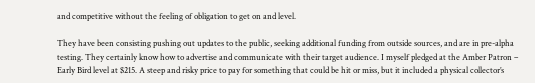and competitive without the feeling of obligation to get on and level.

They have been consisting pushing out updates to the public, seeking additional funding from outside sources, and are in pre-alpha testing. They certainly know how to advertise and communicate with their target audience. I myself pledged at the Amber Patron – Early Bird level at $215. A steep and risky price to pay for something that could be hit or miss, but it included a physical collector’s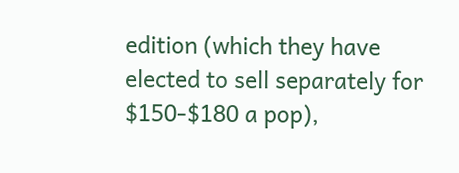edition (which they have elected to sell separately for $150-$180 a pop),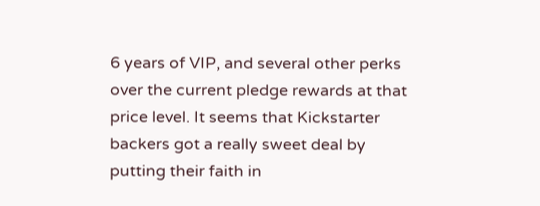6 years of VIP, and several other perks over the current pledge rewards at that price level. It seems that Kickstarter backers got a really sweet deal by putting their faith in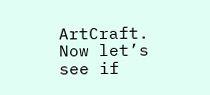ArtCraft. Now let’s see if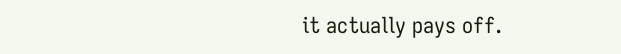it actually pays off.